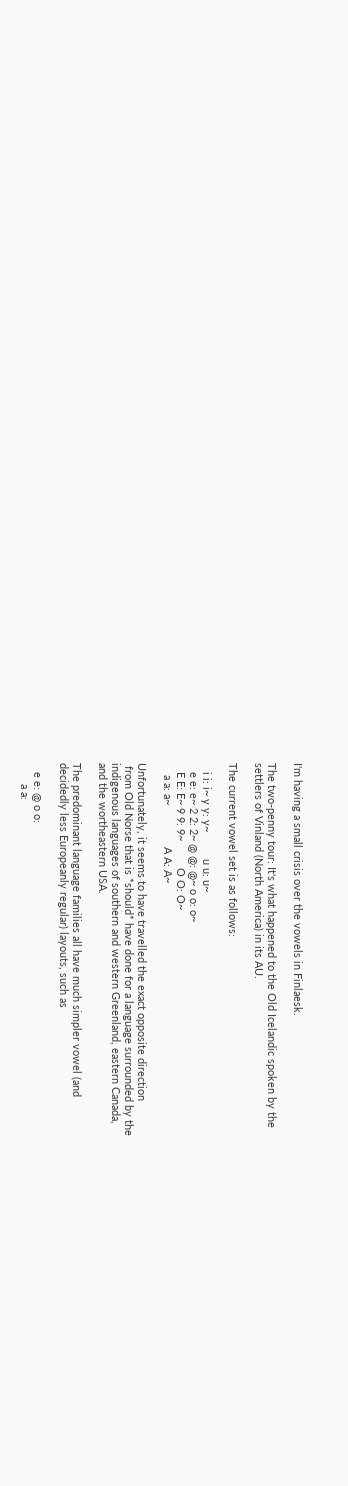I'm having a small crisis over the vowels in Finlaesk.

The two-penny tour: It's what happened to the Old Icelandic spoken by the
settlers of Vinland (North America) in its AU.

The current vowel set is as follows:

   i i: i~ y y: y~         u u: u~
   e e: e~ 2 2: 2~ @ @: @~ o o: o~
   E E: E~ 9 9: 9~         O O: O~
    a a: a~              A A: A~

Unfortunately, it seems to have travelled the exact opposite direction
 from Old Norse that is *should* have done for a language surrounded by the
indigenous languages of southern and western Greenland, eastern Canada,
and the wortheastern USA.

The predominant language families all have much simpler vowel (and
decidedly less Europeanly regular) layouts, such as

   e e: @ o o:
       a a: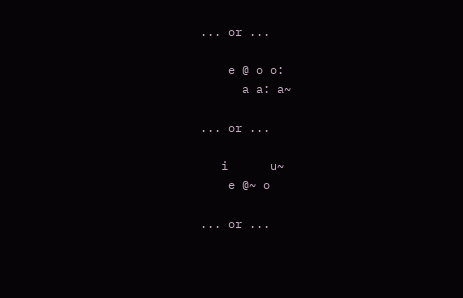... or ...

    e @ o o:
      a a: a~

... or ...

   i      u~
    e @~ o

... or ...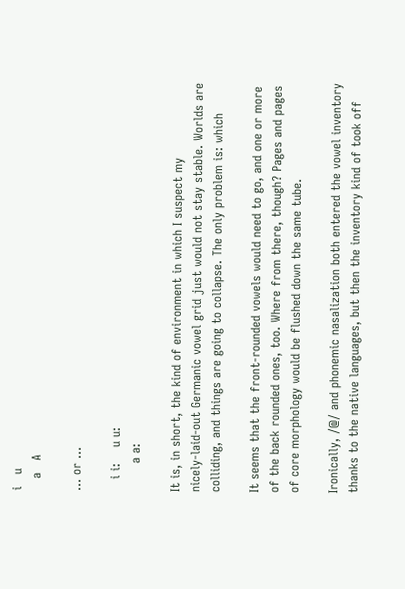i   u
   a   A

... or ...

   i i:    u u:
       a a:

It is, in short, the kind of environment in which I suspect my
nicely-laid-out Germanic vowel grid just would not stay stable. Worlds are
colliding, and things are going to collapse. The only problem is: which

It seems that the front-rounded vowels would need to go, and one or more
of the back rounded ones, too. Where from there, though? Pages and pages
of core morphology would be flushed down the same tube.

Ironically, /@/ and phonemic nasalization both entered the vowel inventory
thanks to the native languages, but then the inventory kind of took off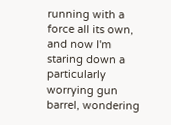running with a force all its own, and now I'm staring down a particularly
worrying gun barrel, wondering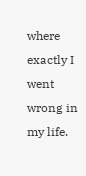where exactly I went wrong in my life.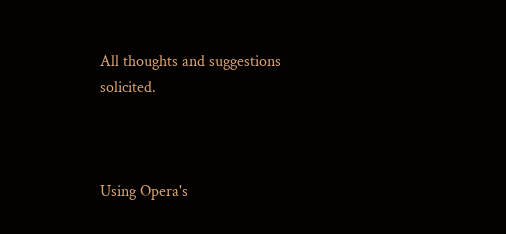All thoughts and suggestions solicited.



Using Opera's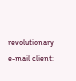revolutionary e-mail client: